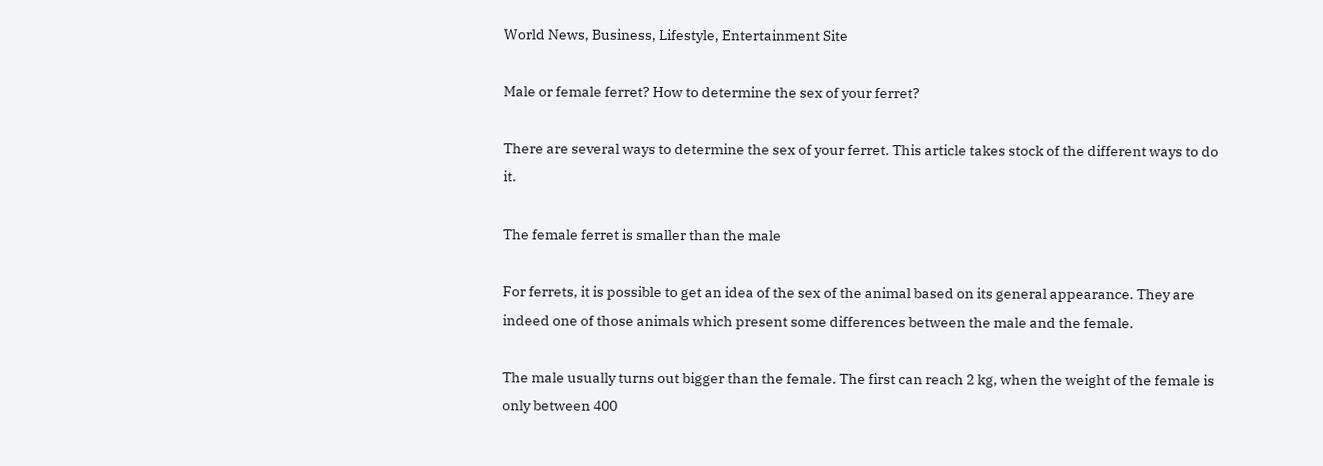World News, Business, Lifestyle, Entertainment Site

Male or female ferret? How to determine the sex of your ferret?

There are several ways to determine the sex of your ferret. This article takes stock of the different ways to do it.

The female ferret is smaller than the male

For ferrets, it is possible to get an idea of the sex of the animal based on its general appearance. They are indeed one of those animals which present some differences between the male and the female.

The male usually turns out bigger than the female. The first can reach 2 kg, when the weight of the female is only between 400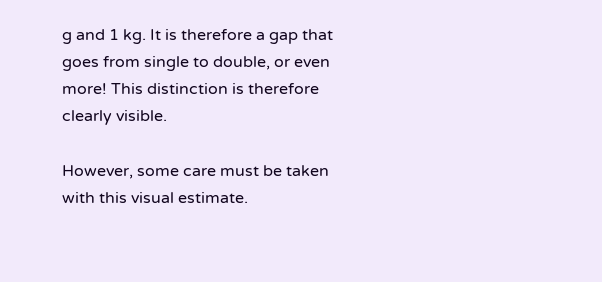g and 1 kg. It is therefore a gap that goes from single to double, or even more! This distinction is therefore clearly visible.

However, some care must be taken with this visual estimate.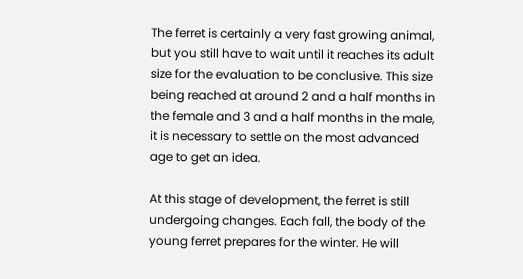The ferret is certainly a very fast growing animal, but you still have to wait until it reaches its adult size for the evaluation to be conclusive. This size being reached at around 2 and a half months in the female and 3 and a half months in the male, it is necessary to settle on the most advanced age to get an idea.

At this stage of development, the ferret is still undergoing changes. Each fall, the body of the young ferret prepares for the winter. He will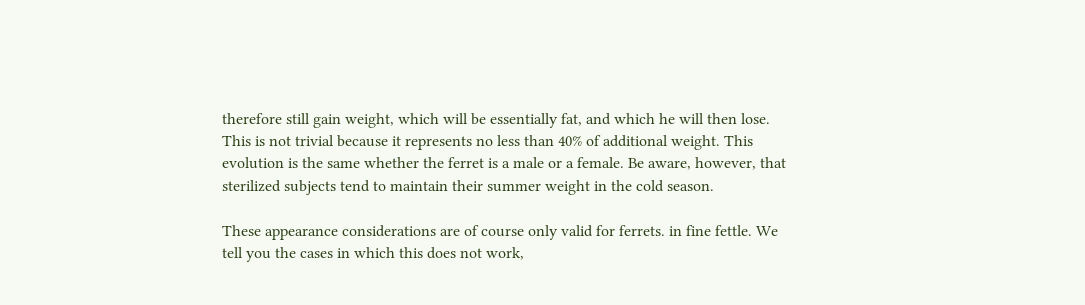therefore still gain weight, which will be essentially fat, and which he will then lose. This is not trivial because it represents no less than 40% of additional weight. This evolution is the same whether the ferret is a male or a female. Be aware, however, that sterilized subjects tend to maintain their summer weight in the cold season.

These appearance considerations are of course only valid for ferrets. in fine fettle. We tell you the cases in which this does not work,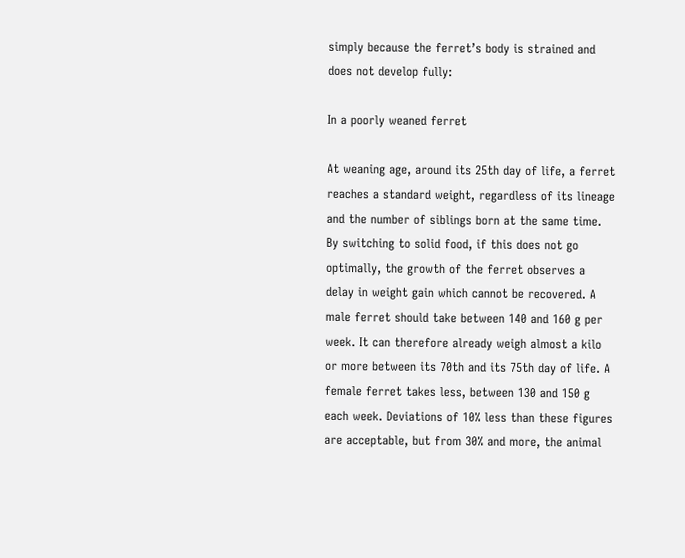simply because the ferret’s body is strained and does not develop fully:

In a poorly weaned ferret

At weaning age, around its 25th day of life, a ferret reaches a standard weight, regardless of its lineage and the number of siblings born at the same time. By switching to solid food, if this does not go optimally, the growth of the ferret observes a delay in weight gain which cannot be recovered. A male ferret should take between 140 and 160 g per week. It can therefore already weigh almost a kilo or more between its 70th and its 75th day of life. A female ferret takes less, between 130 and 150 g each week. Deviations of 10% less than these figures are acceptable, but from 30% and more, the animal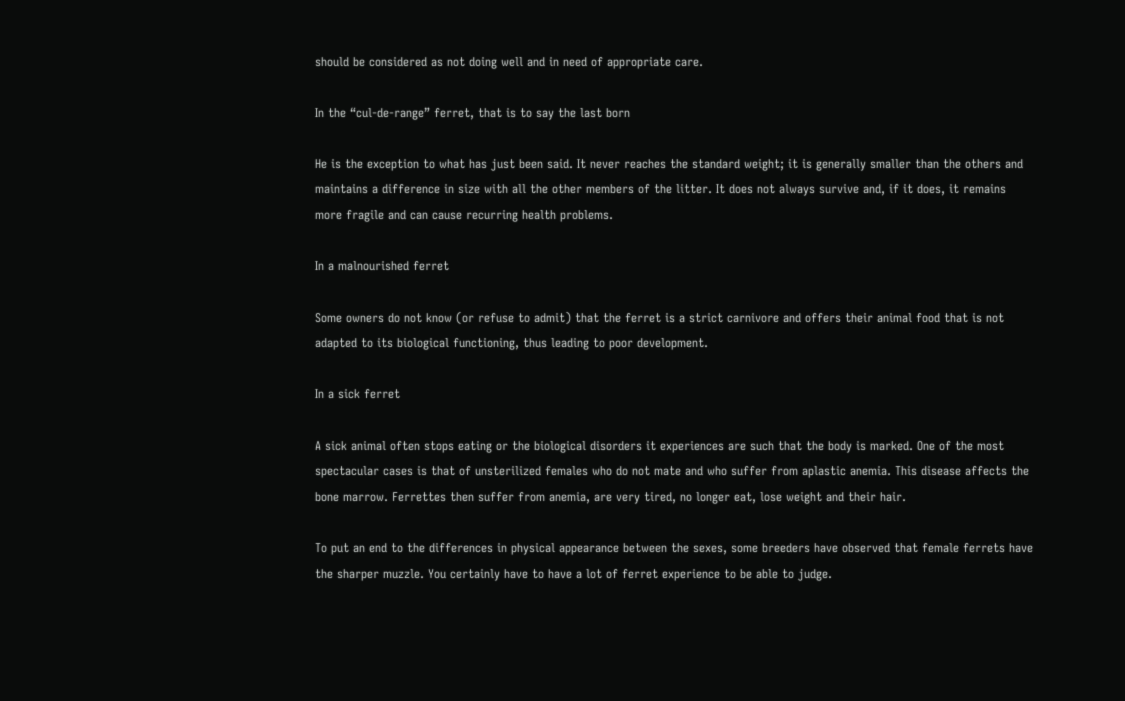should be considered as not doing well and in need of appropriate care.

In the “cul-de-range” ferret, that is to say the last born

He is the exception to what has just been said. It never reaches the standard weight; it is generally smaller than the others and maintains a difference in size with all the other members of the litter. It does not always survive and, if it does, it remains more fragile and can cause recurring health problems.

In a malnourished ferret

Some owners do not know (or refuse to admit) that the ferret is a strict carnivore and offers their animal food that is not adapted to its biological functioning, thus leading to poor development.

In a sick ferret

A sick animal often stops eating or the biological disorders it experiences are such that the body is marked. One of the most spectacular cases is that of unsterilized females who do not mate and who suffer from aplastic anemia. This disease affects the bone marrow. Ferrettes then suffer from anemia, are very tired, no longer eat, lose weight and their hair.

To put an end to the differences in physical appearance between the sexes, some breeders have observed that female ferrets have the sharper muzzle. You certainly have to have a lot of ferret experience to be able to judge.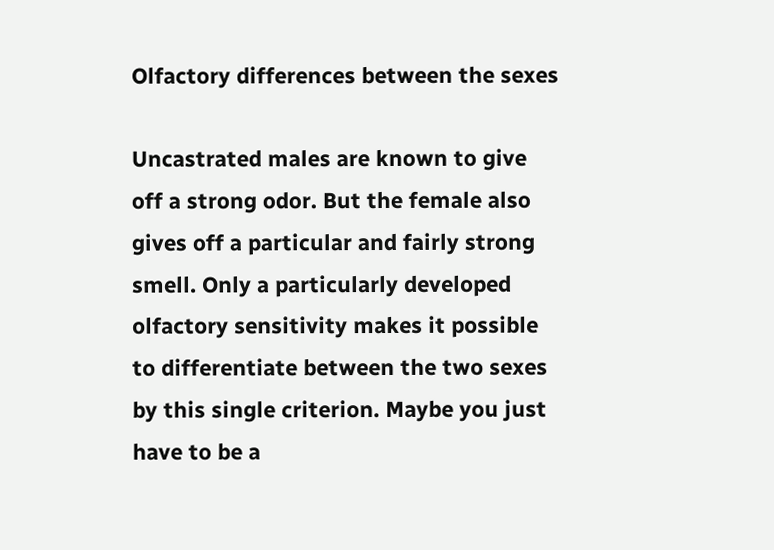Olfactory differences between the sexes

Uncastrated males are known to give off a strong odor. But the female also gives off a particular and fairly strong smell. Only a particularly developed olfactory sensitivity makes it possible to differentiate between the two sexes by this single criterion. Maybe you just have to be a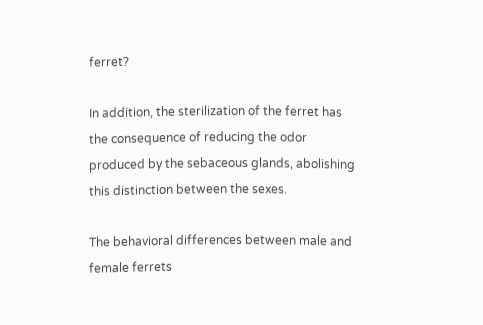ferret?

In addition, the sterilization of the ferret has the consequence of reducing the odor produced by the sebaceous glands, abolishing this distinction between the sexes.

The behavioral differences between male and female ferrets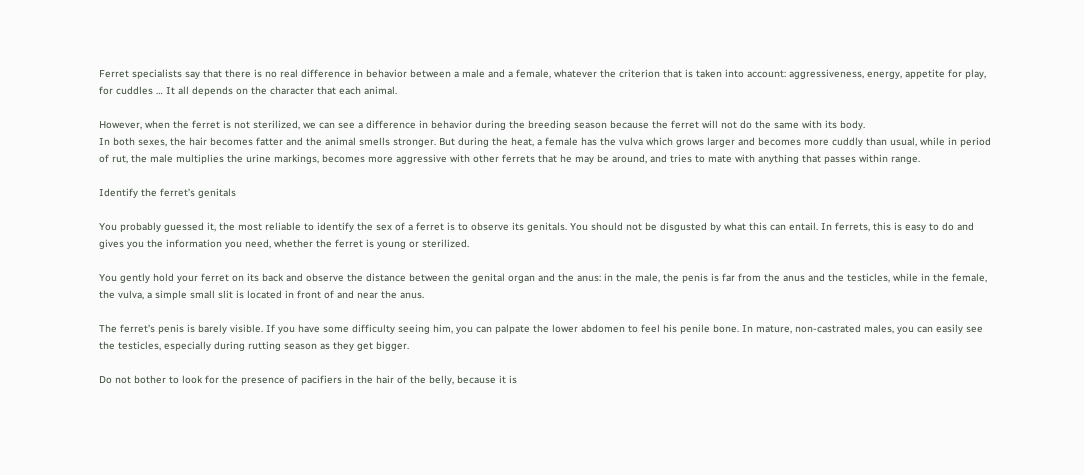Ferret specialists say that there is no real difference in behavior between a male and a female, whatever the criterion that is taken into account: aggressiveness, energy, appetite for play, for cuddles … It all depends on the character that each animal.

However, when the ferret is not sterilized, we can see a difference in behavior during the breeding season because the ferret will not do the same with its body.
In both sexes, the hair becomes fatter and the animal smells stronger. But during the heat, a female has the vulva which grows larger and becomes more cuddly than usual, while in period of rut, the male multiplies the urine markings, becomes more aggressive with other ferrets that he may be around, and tries to mate with anything that passes within range.

Identify the ferret’s genitals

You probably guessed it, the most reliable to identify the sex of a ferret is to observe its genitals. You should not be disgusted by what this can entail. In ferrets, this is easy to do and gives you the information you need, whether the ferret is young or sterilized.

You gently hold your ferret on its back and observe the distance between the genital organ and the anus: in the male, the penis is far from the anus and the testicles, while in the female, the vulva, a simple small slit is located in front of and near the anus.

The ferret’s penis is barely visible. If you have some difficulty seeing him, you can palpate the lower abdomen to feel his penile bone. In mature, non-castrated males, you can easily see the testicles, especially during rutting season as they get bigger.

Do not bother to look for the presence of pacifiers in the hair of the belly, because it is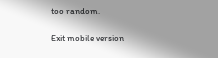too random.

Exit mobile version